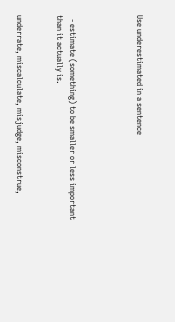Use underestimated in a sentence




  - estimate (something) to be smaller or less important than it actually is.


underrate, miscalculate, misjudge, misconstrue,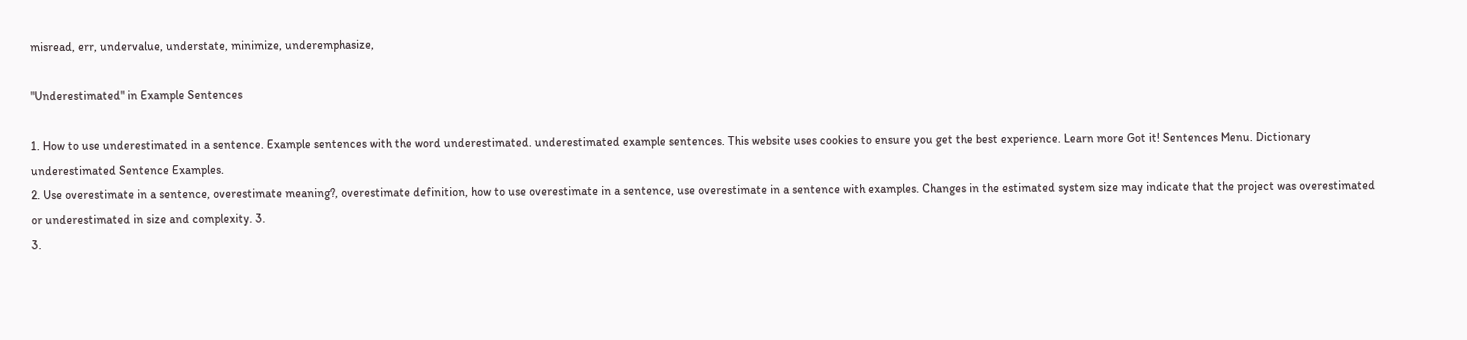misread, err, undervalue, understate, minimize, underemphasize,

"Underestimated" in Example Sentences

1. How to use underestimated in a sentence. Example sentences with the word underestimated. underestimated example sentences. This website uses cookies to ensure you get the best experience. Learn more Got it! Sentences Menu. Dictionary underestimated Sentence Examples.
2. Use overestimate in a sentence, overestimate meaning?, overestimate definition, how to use overestimate in a sentence, use overestimate in a sentence with examples. Changes in the estimated system size may indicate that the project was overestimated or underestimated in size and complexity. 3.
3.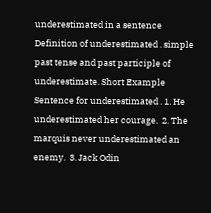underestimated in a sentence  Definition of underestimated . simple past tense and past participle of underestimate. Short Example Sentence for underestimated . 1. He underestimated her courage.  2. The marquis never underestimated an enemy.  3. Jack Odin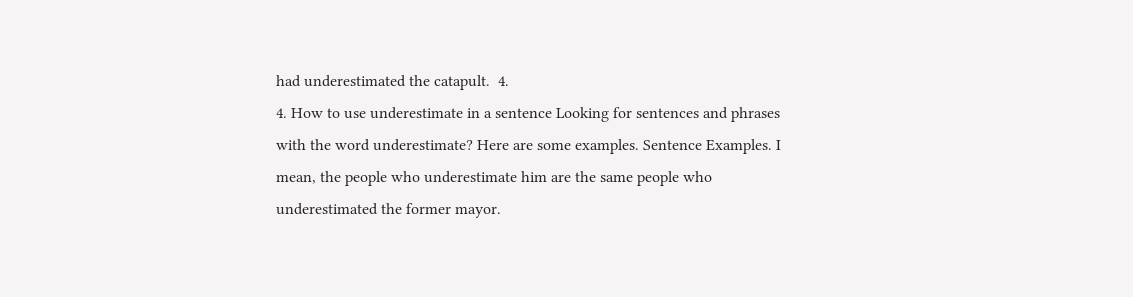had underestimated the catapult.  4.
4. How to use underestimate in a sentence Looking for sentences and phrases with the word underestimate? Here are some examples. Sentence Examples. I mean, the people who underestimate him are the same people who underestimated the former mayor.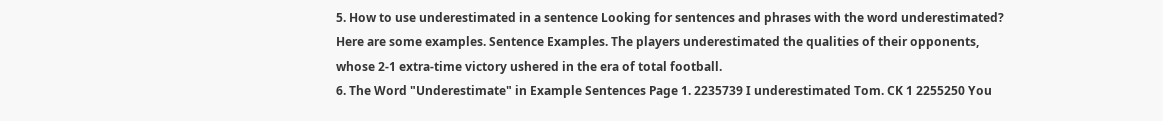5. How to use underestimated in a sentence Looking for sentences and phrases with the word underestimated? Here are some examples. Sentence Examples. The players underestimated the qualities of their opponents, whose 2-1 extra-time victory ushered in the era of total football.
6. The Word "Underestimate" in Example Sentences Page 1. 2235739 I underestimated Tom. CK 1 2255250 You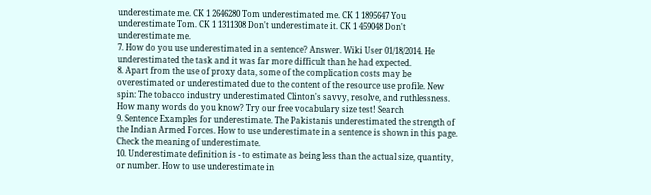underestimate me. CK 1 2646280 Tom underestimated me. CK 1 1895647 You underestimate Tom. CK 1 1311308 Don't underestimate it. CK 1 459048 Don't underestimate me.
7. How do you use underestimated in a sentence? Answer. Wiki User 01/18/2014. He underestimated the task and it was far more difficult than he had expected.
8. Apart from the use of proxy data, some of the complication costs may be overestimated or underestimated due to the content of the resource use profile. New spin: The tobacco industry underestimated Clinton's savvy, resolve, and ruthlessness. How many words do you know? Try our free vocabulary size test! Search
9. Sentence Examples for underestimate. The Pakistanis underestimated the strength of the Indian Armed Forces. How to use underestimate in a sentence is shown in this page. Check the meaning of underestimate.
10. Underestimate definition is - to estimate as being less than the actual size, quantity, or number. How to use underestimate in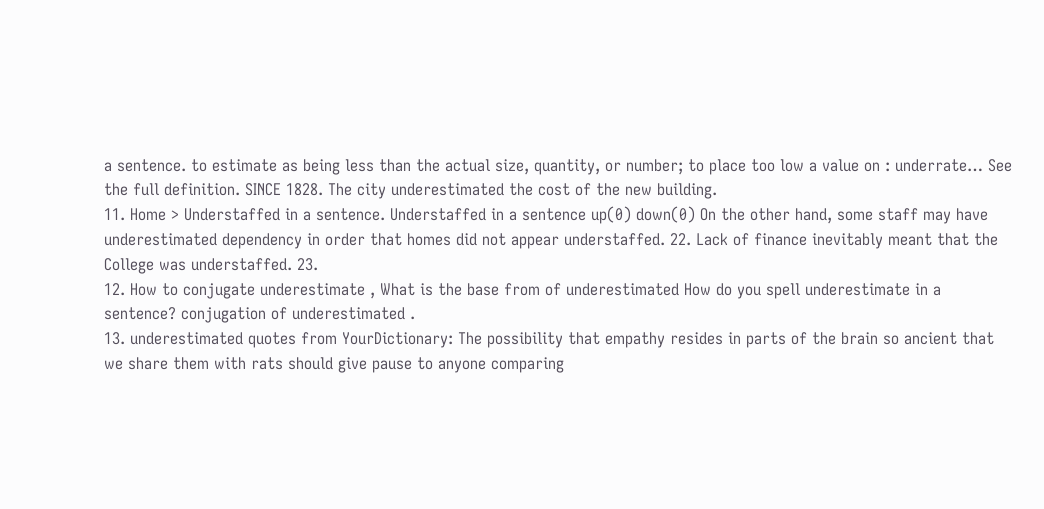a sentence. to estimate as being less than the actual size, quantity, or number; to place too low a value on : underrate… See the full definition. SINCE 1828. The city underestimated the cost of the new building.
11. Home > Understaffed in a sentence. Understaffed in a sentence up(0) down(0) On the other hand, some staff may have underestimated dependency in order that homes did not appear understaffed. 22. Lack of finance inevitably meant that the College was understaffed. 23.
12. How to conjugate underestimate , What is the base from of underestimated How do you spell underestimate in a sentence? conjugation of underestimated .
13. underestimated quotes from YourDictionary: The possibility that empathy resides in parts of the brain so ancient that we share them with rats should give pause to anyone comparing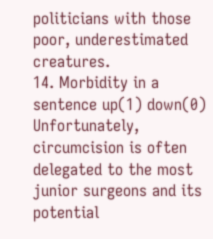politicians with those poor, underestimated creatures.
14. Morbidity in a sentence up(1) down(0) Unfortunately, circumcision is often delegated to the most junior surgeons and its potential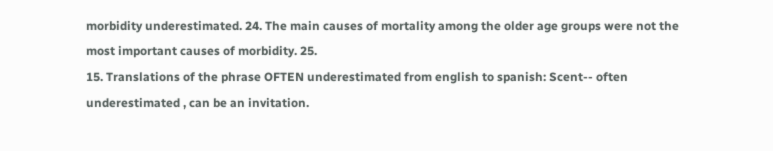morbidity underestimated. 24. The main causes of mortality among the older age groups were not the most important causes of morbidity. 25.
15. Translations of the phrase OFTEN underestimated from english to spanish: Scent-- often underestimated , can be an invitation.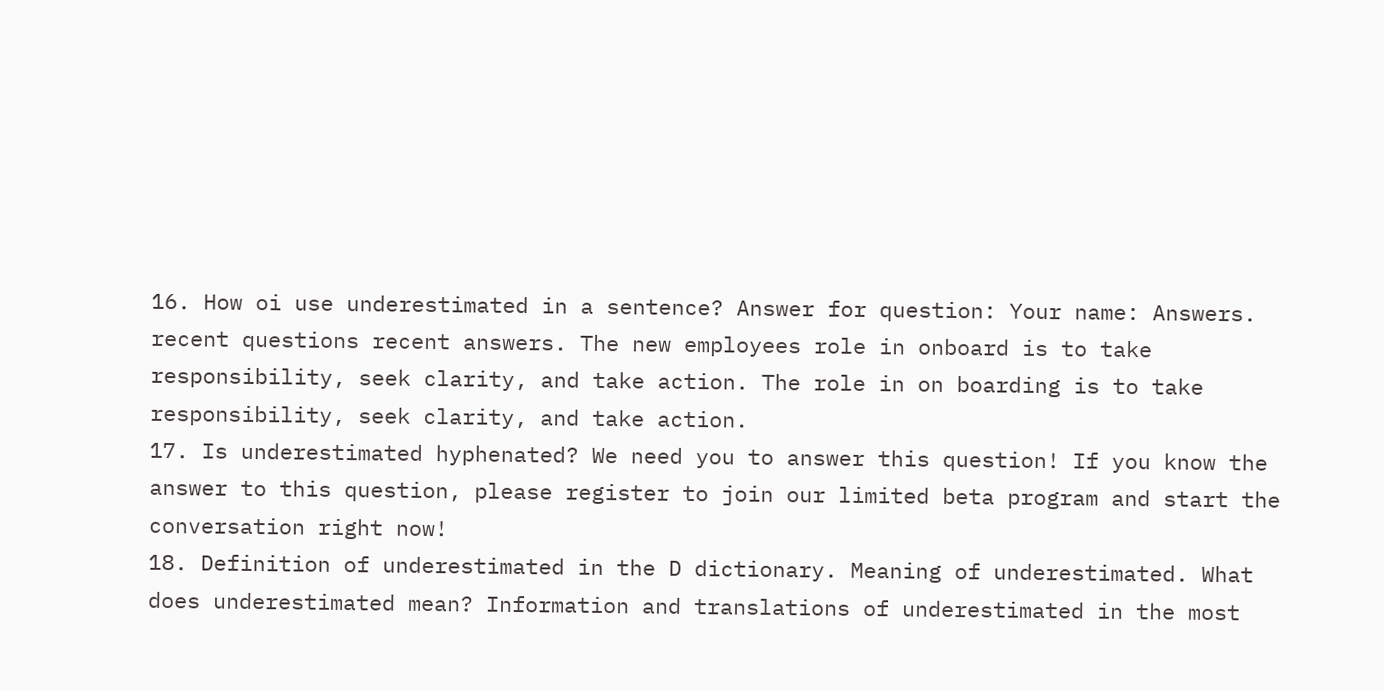16. How oi use underestimated in a sentence? Answer for question: Your name: Answers. recent questions recent answers. The new employees role in onboard is to take responsibility, seek clarity, and take action. The role in on boarding is to take responsibility, seek clarity, and take action.
17. Is underestimated hyphenated? We need you to answer this question! If you know the answer to this question, please register to join our limited beta program and start the conversation right now!
18. Definition of underestimated in the D dictionary. Meaning of underestimated. What does underestimated mean? Information and translations of underestimated in the most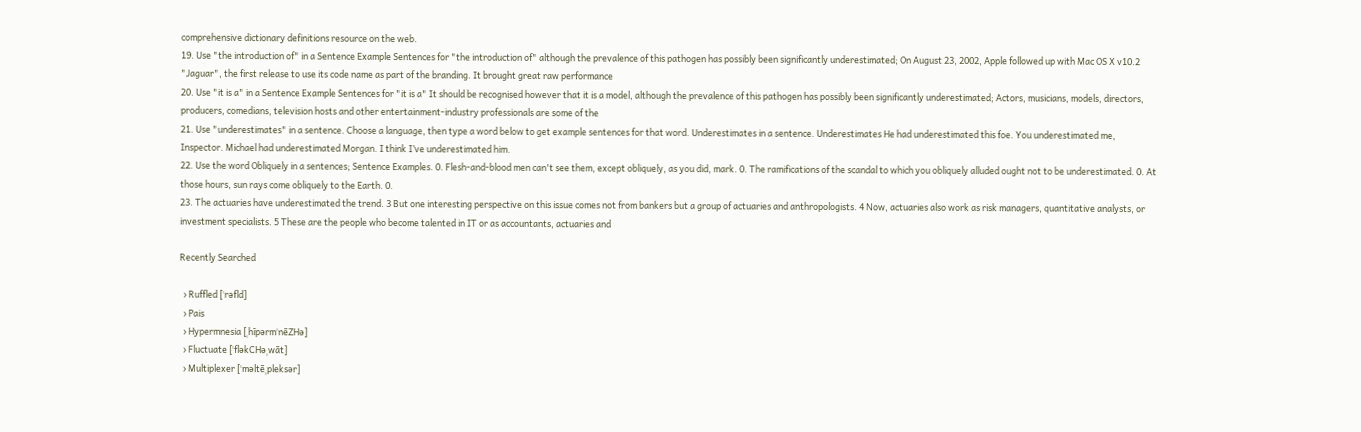comprehensive dictionary definitions resource on the web.
19. Use "the introduction of" in a Sentence Example Sentences for "the introduction of" although the prevalence of this pathogen has possibly been significantly underestimated; On August 23, 2002, Apple followed up with Mac OS X v10.2 "Jaguar", the first release to use its code name as part of the branding. It brought great raw performance
20. Use "it is a" in a Sentence Example Sentences for "it is a" It should be recognised however that it is a model, although the prevalence of this pathogen has possibly been significantly underestimated; Actors, musicians, models, directors, producers, comedians, television hosts and other entertainment-industry professionals are some of the
21. Use "underestimates" in a sentence. Choose a language, then type a word below to get example sentences for that word. Underestimates in a sentence. Underestimates He had underestimated this foe. You underestimated me, Inspector. Michael had underestimated Morgan. I think I’ve underestimated him.
22. Use the word Obliquely in a sentences; Sentence Examples. 0. Flesh-and-blood men can't see them, except obliquely, as you did, mark. 0. The ramifications of the scandal to which you obliquely alluded ought not to be underestimated. 0. At those hours, sun rays come obliquely to the Earth. 0.
23. The actuaries have underestimated the trend. 3 But one interesting perspective on this issue comes not from bankers but a group of actuaries and anthropologists. 4 Now, actuaries also work as risk managers, quantitative analysts, or investment specialists. 5 These are the people who become talented in IT or as accountants, actuaries and

Recently Searched

  › Ruffled [ˈrəfld]
  › Pais
  › Hypermnesia [ˌhīpərmˈnēZHə]
  › Fluctuate [ˈfləkCHəˌwāt]
  › Multiplexer [ˈməltēˌpleksər]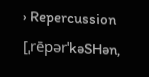› Repercussion [ˌrēpərˈkəSHən,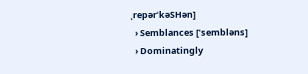ˌrepərˈkəSHən]
  › Semblances [ˈsembləns]
  › Dominatingly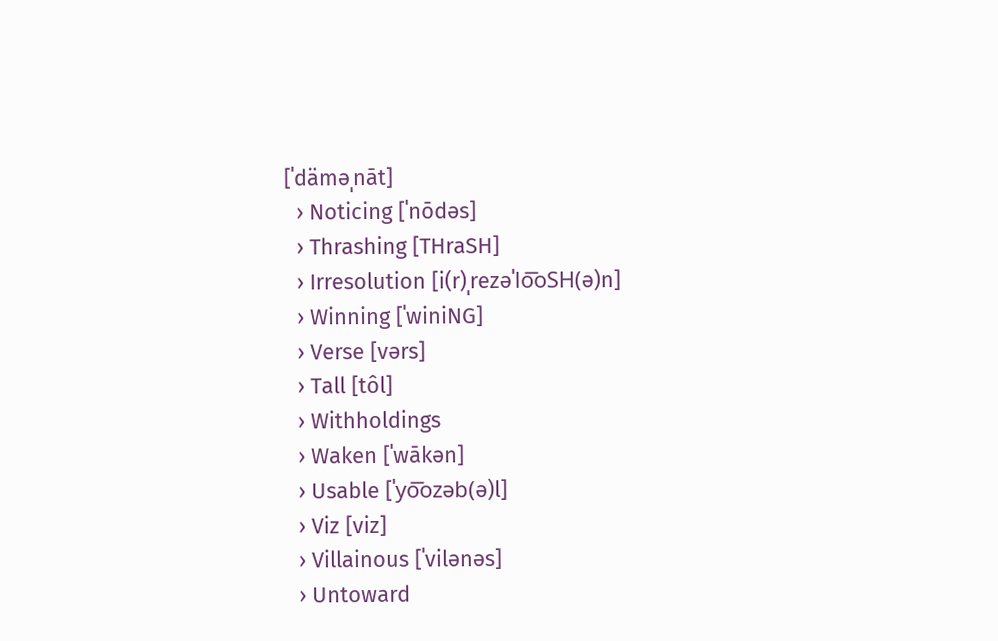[ˈdäməˌnāt]
  › Noticing [ˈnōdəs]
  › Thrashing [THraSH]
  › Irresolution [i(r)ˌrezəˈlo͞oSH(ə)n]
  › Winning [ˈwiniNG]
  › Verse [vərs]
  › Tall [tôl]
  › Withholdings
  › Waken [ˈwākən]
  › Usable [ˈyo͞ozəb(ə)l]
  › Viz [viz]
  › Villainous [ˈvilənəs]
  › Untoward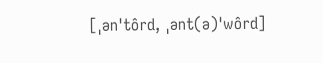[ˌənˈtôrd, ˌənt(ə)ˈwôrd]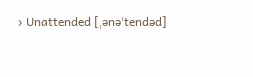› Unattended [ˌənəˈtendəd]